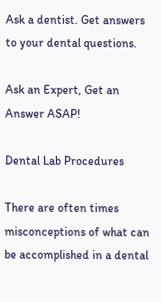Ask a dentist. Get answers to your dental questions.

Ask an Expert, Get an Answer ASAP!

Dental Lab Procedures

There are often times misconceptions of what can be accomplished in a dental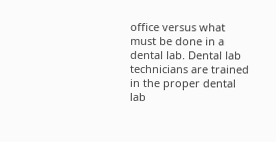office versus what must be done in a dental lab. Dental lab technicians are trained in the proper dental lab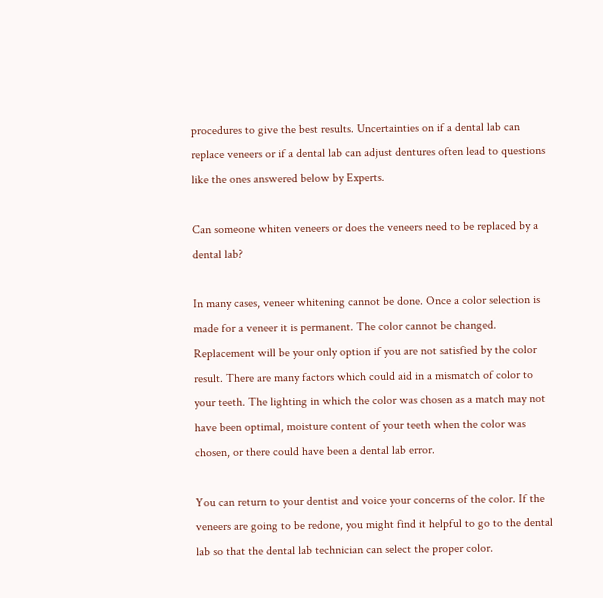procedures to give the best results. Uncertainties on if a dental lab can replace veneers or if a dental lab can adjust dentures often lead to questions like the ones answered below by Experts.

Can someone whiten veneers or does the veneers need to be replaced by a dental lab?

In many cases, veneer whitening cannot be done. Once a color selection is made for a veneer it is permanent. The color cannot be changed. Replacement will be your only option if you are not satisfied by the color result. There are many factors which could aid in a mismatch of color to your teeth. The lighting in which the color was chosen as a match may not have been optimal, moisture content of your teeth when the color was chosen, or there could have been a dental lab error.

You can return to your dentist and voice your concerns of the color. If the veneers are going to be redone, you might find it helpful to go to the dental lab so that the dental lab technician can select the proper color.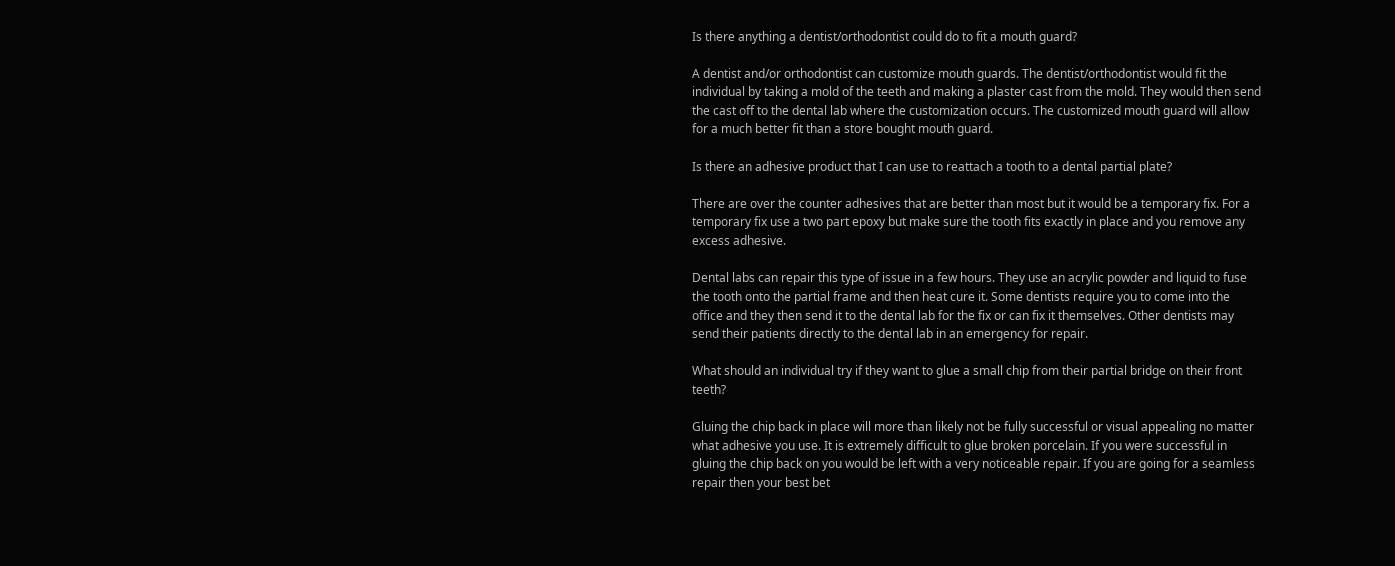Is there anything a dentist/orthodontist could do to fit a mouth guard?

A dentist and/or orthodontist can customize mouth guards. The dentist/orthodontist would fit the individual by taking a mold of the teeth and making a plaster cast from the mold. They would then send the cast off to the dental lab where the customization occurs. The customized mouth guard will allow for a much better fit than a store bought mouth guard.

Is there an adhesive product that I can use to reattach a tooth to a dental partial plate?

There are over the counter adhesives that are better than most but it would be a temporary fix. For a temporary fix use a two part epoxy but make sure the tooth fits exactly in place and you remove any excess adhesive.

Dental labs can repair this type of issue in a few hours. They use an acrylic powder and liquid to fuse the tooth onto the partial frame and then heat cure it. Some dentists require you to come into the office and they then send it to the dental lab for the fix or can fix it themselves. Other dentists may send their patients directly to the dental lab in an emergency for repair.

What should an individual try if they want to glue a small chip from their partial bridge on their front teeth?

Gluing the chip back in place will more than likely not be fully successful or visual appealing no matter what adhesive you use. It is extremely difficult to glue broken porcelain. If you were successful in gluing the chip back on you would be left with a very noticeable repair. If you are going for a seamless repair then your best bet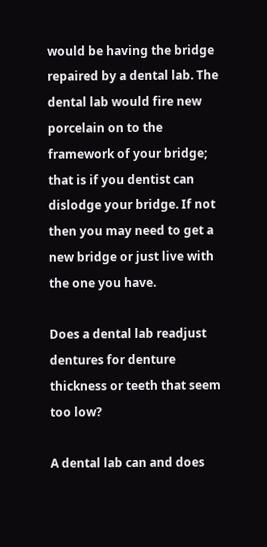would be having the bridge repaired by a dental lab. The dental lab would fire new porcelain on to the framework of your bridge; that is if you dentist can dislodge your bridge. If not then you may need to get a new bridge or just live with the one you have.

Does a dental lab readjust dentures for denture thickness or teeth that seem too low?

A dental lab can and does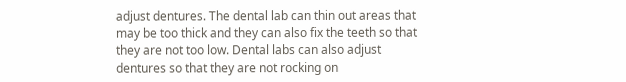adjust dentures. The dental lab can thin out areas that may be too thick and they can also fix the teeth so that they are not too low. Dental labs can also adjust dentures so that they are not rocking on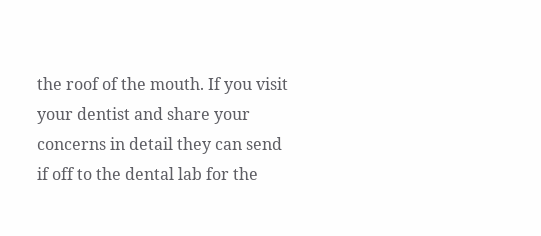the roof of the mouth. If you visit your dentist and share your concerns in detail they can send if off to the dental lab for the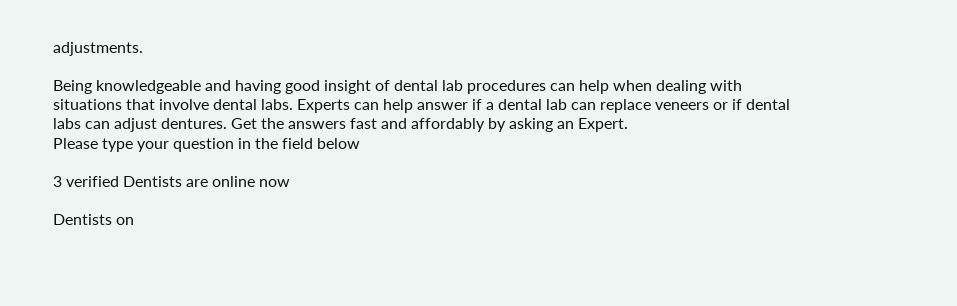adjustments.

Being knowledgeable and having good insight of dental lab procedures can help when dealing with situations that involve dental labs. Experts can help answer if a dental lab can replace veneers or if dental labs can adjust dentures. Get the answers fast and affordably by asking an Expert.
Please type your question in the field below

3 verified Dentists are online now

Dentists on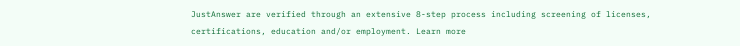JustAnswer are verified through an extensive 8-step process including screening of licenses, certifications, education and/or employment. Learn more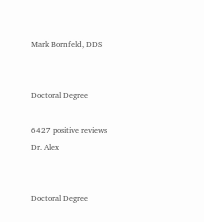Mark Bornfeld, DDS


Doctoral Degree

6427 positive reviews
Dr. Alex


Doctoral Degree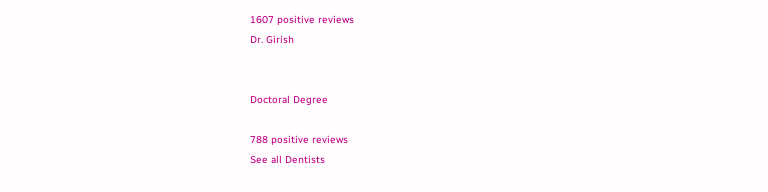1607 positive reviews
Dr. Girish


Doctoral Degree

788 positive reviews
See all Dentists